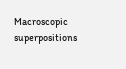Macroscopic superpositions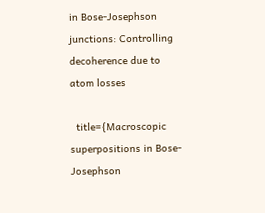in Bose-Josephson junctions: Controlling decoherence due to atom losses

  title={Macroscopic superpositions in Bose-Josephson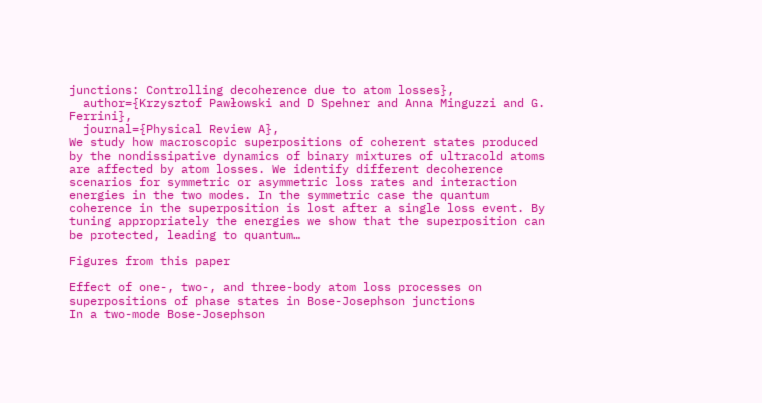junctions: Controlling decoherence due to atom losses},
  author={Krzysztof Pawłowski and D Spehner and Anna Minguzzi and G. Ferrini},
  journal={Physical Review A},
We study how macroscopic superpositions of coherent states produced by the nondissipative dynamics of binary mixtures of ultracold atoms are affected by atom losses. We identify different decoherence scenarios for symmetric or asymmetric loss rates and interaction energies in the two modes. In the symmetric case the quantum coherence in the superposition is lost after a single loss event. By tuning appropriately the energies we show that the superposition can be protected, leading to quantum…

Figures from this paper

Effect of one-, two-, and three-body atom loss processes on superpositions of phase states in Bose-Josephson junctions
In a two-mode Bose-Josephson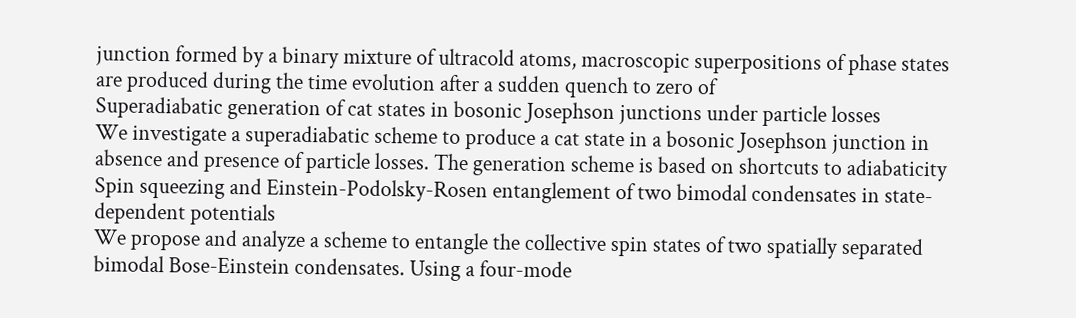junction formed by a binary mixture of ultracold atoms, macroscopic superpositions of phase states are produced during the time evolution after a sudden quench to zero of
Superadiabatic generation of cat states in bosonic Josephson junctions under particle losses
We investigate a superadiabatic scheme to produce a cat state in a bosonic Josephson junction in absence and presence of particle losses. The generation scheme is based on shortcuts to adiabaticity
Spin squeezing and Einstein-Podolsky-Rosen entanglement of two bimodal condensates in state-dependent potentials
We propose and analyze a scheme to entangle the collective spin states of two spatially separated bimodal Bose-Einstein condensates. Using a four-mode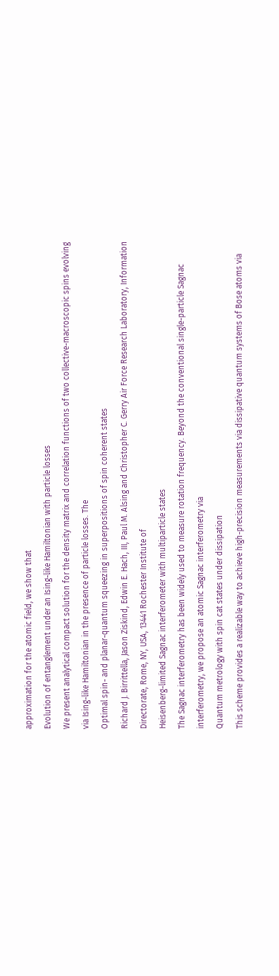approximation for the atomic field, we show that
Evolution of entanglement under an Ising-like Hamiltonian with particle losses
We present analytical compact solution for the density matrix and correlation functions of two collective-macroscopic spins evolving via Ising-like Hamiltonian in the presence of particle losses. The
Optimal spin- and planar-quantum squeezing in superpositions of spin coherent states
Richard J. Birrittella, Jason Ziskind, Edwin E. Hach, III, Paul M. Alsing and Christopher C. Gerry Air Force Research Laboratory, Information Directorate, Rome, NY, USA, 13441 Rochester Institute of
Heisenberg-limited Sagnac interferometer with multiparticle states
The Sagnac interferometry has been widely used to measure rotation frequency. Beyond the conventional single-particle Sagnac interferometry, we propose an atomic Sagnac interferometry via
Quantum metrology with spin cat states under dissipation
This scheme provides a realizable way to achieve high-precision measurements via dissipative quantum systems of Bose atoms via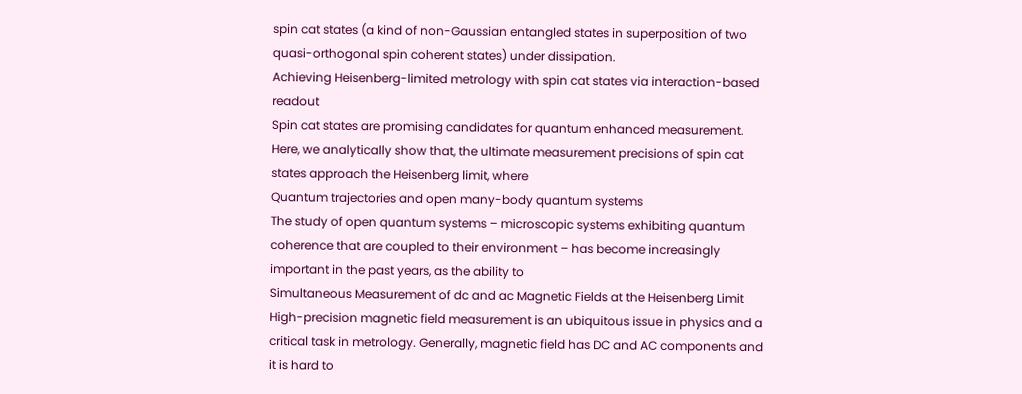spin cat states (a kind of non-Gaussian entangled states in superposition of two quasi-orthogonal spin coherent states) under dissipation.
Achieving Heisenberg-limited metrology with spin cat states via interaction-based readout
Spin cat states are promising candidates for quantum enhanced measurement. Here, we analytically show that, the ultimate measurement precisions of spin cat states approach the Heisenberg limit, where
Quantum trajectories and open many-body quantum systems
The study of open quantum systems – microscopic systems exhibiting quantum coherence that are coupled to their environment – has become increasingly important in the past years, as the ability to
Simultaneous Measurement of dc and ac Magnetic Fields at the Heisenberg Limit
High-precision magnetic field measurement is an ubiquitous issue in physics and a critical task in metrology. Generally, magnetic field has DC and AC components and it is hard to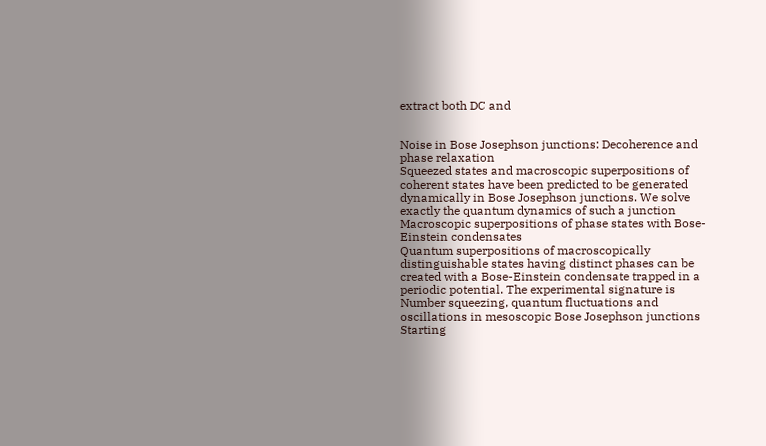extract both DC and


Noise in Bose Josephson junctions: Decoherence and phase relaxation
Squeezed states and macroscopic superpositions of coherent states have been predicted to be generated dynamically in Bose Josephson junctions. We solve exactly the quantum dynamics of such a junction
Macroscopic superpositions of phase states with Bose-Einstein condensates
Quantum superpositions of macroscopically distinguishable states having distinct phases can be created with a Bose-Einstein condensate trapped in a periodic potential. The experimental signature is
Number squeezing, quantum fluctuations and oscillations in mesoscopic Bose Josephson junctions
Starting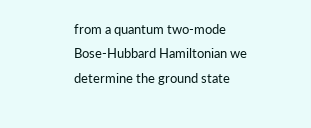from a quantum two-mode Bose-Hubbard Hamiltonian we determine the ground state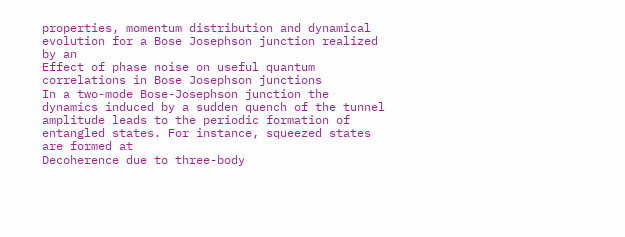properties, momentum distribution and dynamical evolution for a Bose Josephson junction realized by an
Effect of phase noise on useful quantum correlations in Bose Josephson junctions
In a two-mode Bose-Josephson junction the dynamics induced by a sudden quench of the tunnel amplitude leads to the periodic formation of entangled states. For instance, squeezed states are formed at
Decoherence due to three-body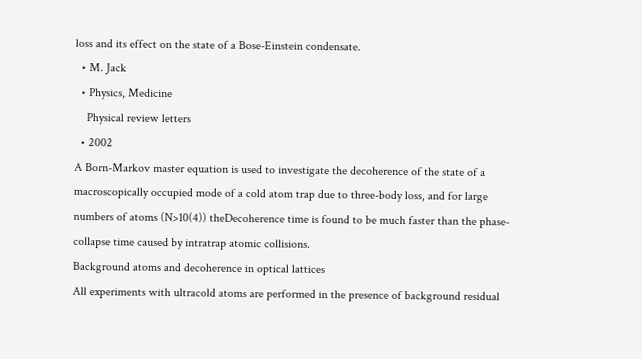loss and its effect on the state of a Bose-Einstein condensate.
  • M. Jack
  • Physics, Medicine
    Physical review letters
  • 2002
A Born-Markov master equation is used to investigate the decoherence of the state of a macroscopically occupied mode of a cold atom trap due to three-body loss, and for large numbers of atoms (N>10(4)) theDecoherence time is found to be much faster than the phase-collapse time caused by intratrap atomic collisions.
Background atoms and decoherence in optical lattices
All experiments with ultracold atoms are performed in the presence of background residual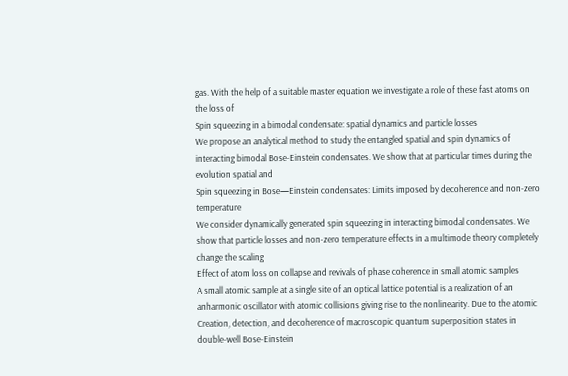gas. With the help of a suitable master equation we investigate a role of these fast atoms on the loss of
Spin squeezing in a bimodal condensate: spatial dynamics and particle losses
We propose an analytical method to study the entangled spatial and spin dynamics of interacting bimodal Bose-Einstein condensates. We show that at particular times during the evolution spatial and
Spin squeezing in Bose—Einstein condensates: Limits imposed by decoherence and non-zero temperature
We consider dynamically generated spin squeezing in interacting bimodal condensates. We show that particle losses and non-zero temperature effects in a multimode theory completely change the scaling
Effect of atom loss on collapse and revivals of phase coherence in small atomic samples
A small atomic sample at a single site of an optical lattice potential is a realization of an anharmonic oscillator with atomic collisions giving rise to the nonlinearity. Due to the atomic
Creation, detection, and decoherence of macroscopic quantum superposition states in double-well Bose-Einstein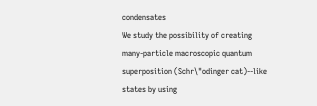condensates
We study the possibility of creating many-particle macroscopic quantum superposition (Schr\"odinger cat)--like states by using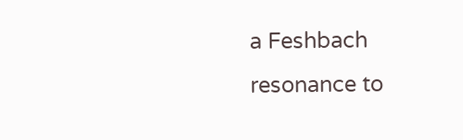a Feshbach resonance to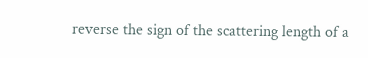reverse the sign of the scattering length of a